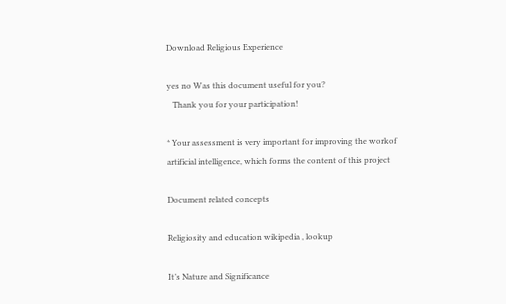Download Religious Experience

yes no Was this document useful for you?
   Thank you for your participation!

* Your assessment is very important for improving the workof artificial intelligence, which forms the content of this project

Document related concepts

Religiosity and education wikipedia , lookup

It’s Nature and Significance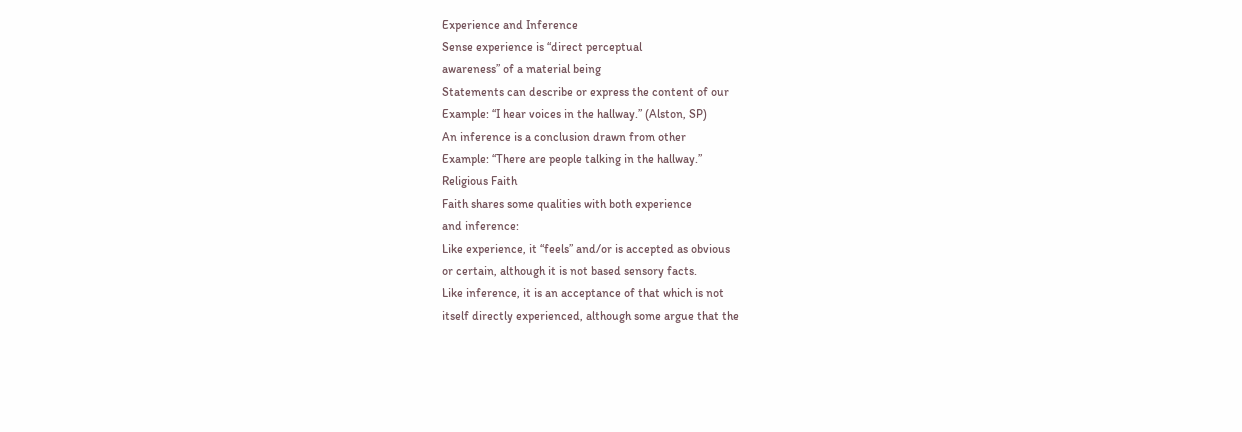Experience and Inference
Sense experience is “direct perceptual
awareness” of a material being
Statements can describe or express the content of our
Example: “I hear voices in the hallway.” (Alston, SP)
An inference is a conclusion drawn from other
Example: “There are people talking in the hallway.”
Religious Faith
Faith shares some qualities with both experience
and inference:
Like experience, it “feels” and/or is accepted as obvious
or certain, although it is not based sensory facts.
Like inference, it is an acceptance of that which is not
itself directly experienced, although some argue that the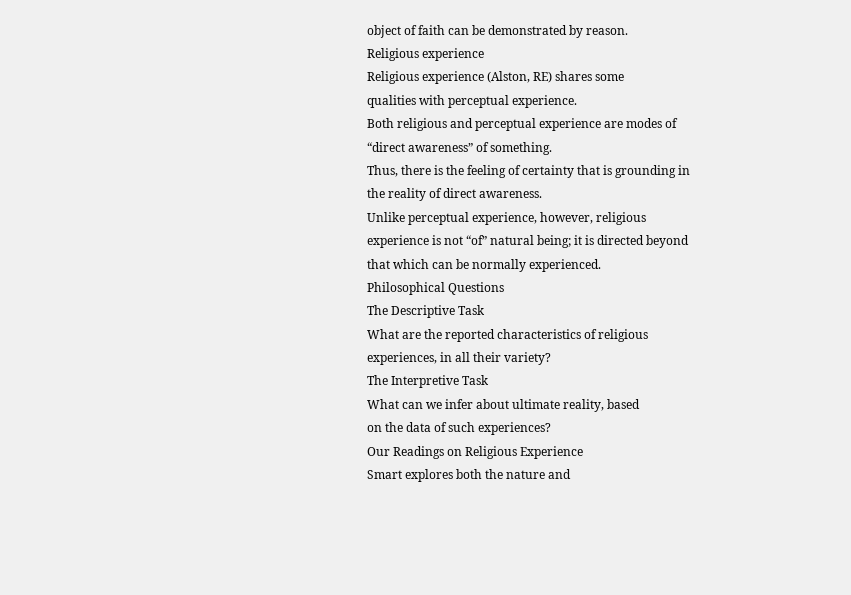object of faith can be demonstrated by reason.
Religious experience
Religious experience (Alston, RE) shares some
qualities with perceptual experience.
Both religious and perceptual experience are modes of
“direct awareness” of something.
Thus, there is the feeling of certainty that is grounding in
the reality of direct awareness.
Unlike perceptual experience, however, religious
experience is not “of” natural being; it is directed beyond
that which can be normally experienced.
Philosophical Questions
The Descriptive Task
What are the reported characteristics of religious
experiences, in all their variety?
The Interpretive Task
What can we infer about ultimate reality, based
on the data of such experiences?
Our Readings on Religious Experience
Smart explores both the nature and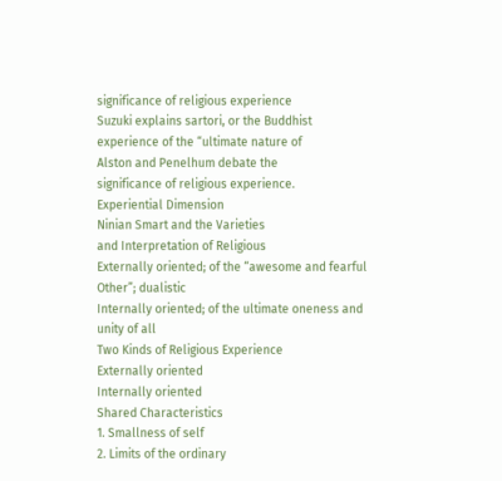significance of religious experience
Suzuki explains sartori, or the Buddhist
experience of the “ultimate nature of
Alston and Penelhum debate the
significance of religious experience.
Experiential Dimension
Ninian Smart and the Varieties
and Interpretation of Religious
Externally oriented; of the “awesome and fearful
Other”; dualistic
Internally oriented; of the ultimate oneness and
unity of all
Two Kinds of Religious Experience
Externally oriented
Internally oriented
Shared Characteristics
1. Smallness of self
2. Limits of the ordinary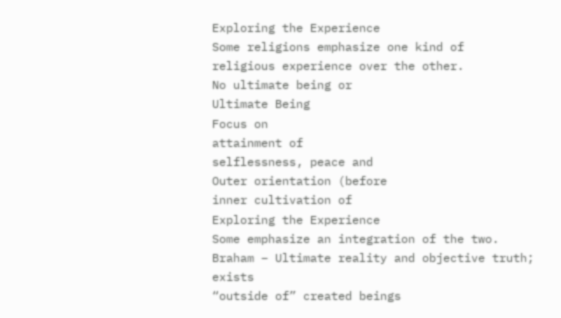Exploring the Experience
Some religions emphasize one kind of
religious experience over the other.
No ultimate being or
Ultimate Being
Focus on
attainment of
selflessness, peace and
Outer orientation (before
inner cultivation of
Exploring the Experience
Some emphasize an integration of the two.
Braham – Ultimate reality and objective truth; exists
“outside of” created beings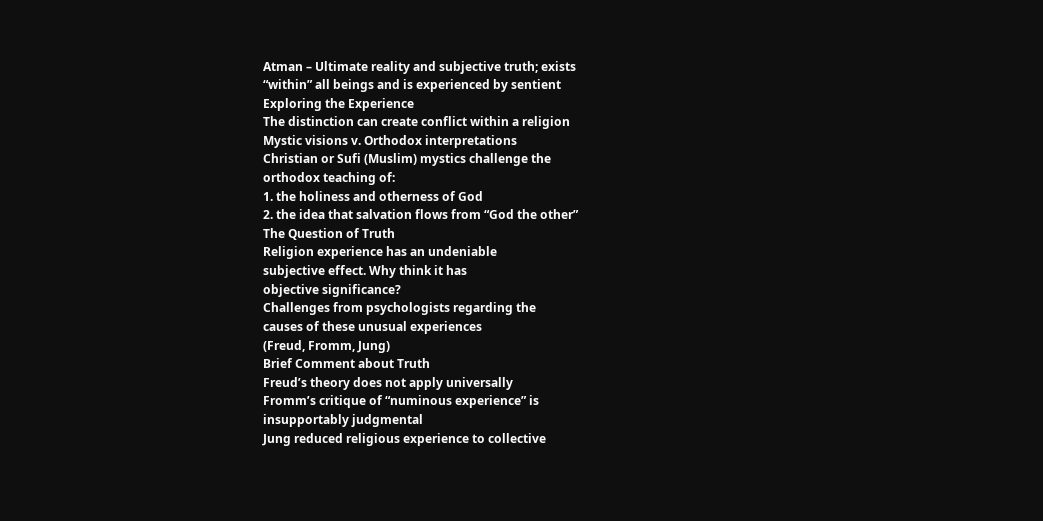Atman – Ultimate reality and subjective truth; exists
“within” all beings and is experienced by sentient
Exploring the Experience
The distinction can create conflict within a religion
Mystic visions v. Orthodox interpretations
Christian or Sufi (Muslim) mystics challenge the
orthodox teaching of:
1. the holiness and otherness of God
2. the idea that salvation flows from “God the other”
The Question of Truth
Religion experience has an undeniable
subjective effect. Why think it has
objective significance?
Challenges from psychologists regarding the
causes of these unusual experiences
(Freud, Fromm, Jung)
Brief Comment about Truth
Freud’s theory does not apply universally
Fromm’s critique of “numinous experience” is
insupportably judgmental
Jung reduced religious experience to collective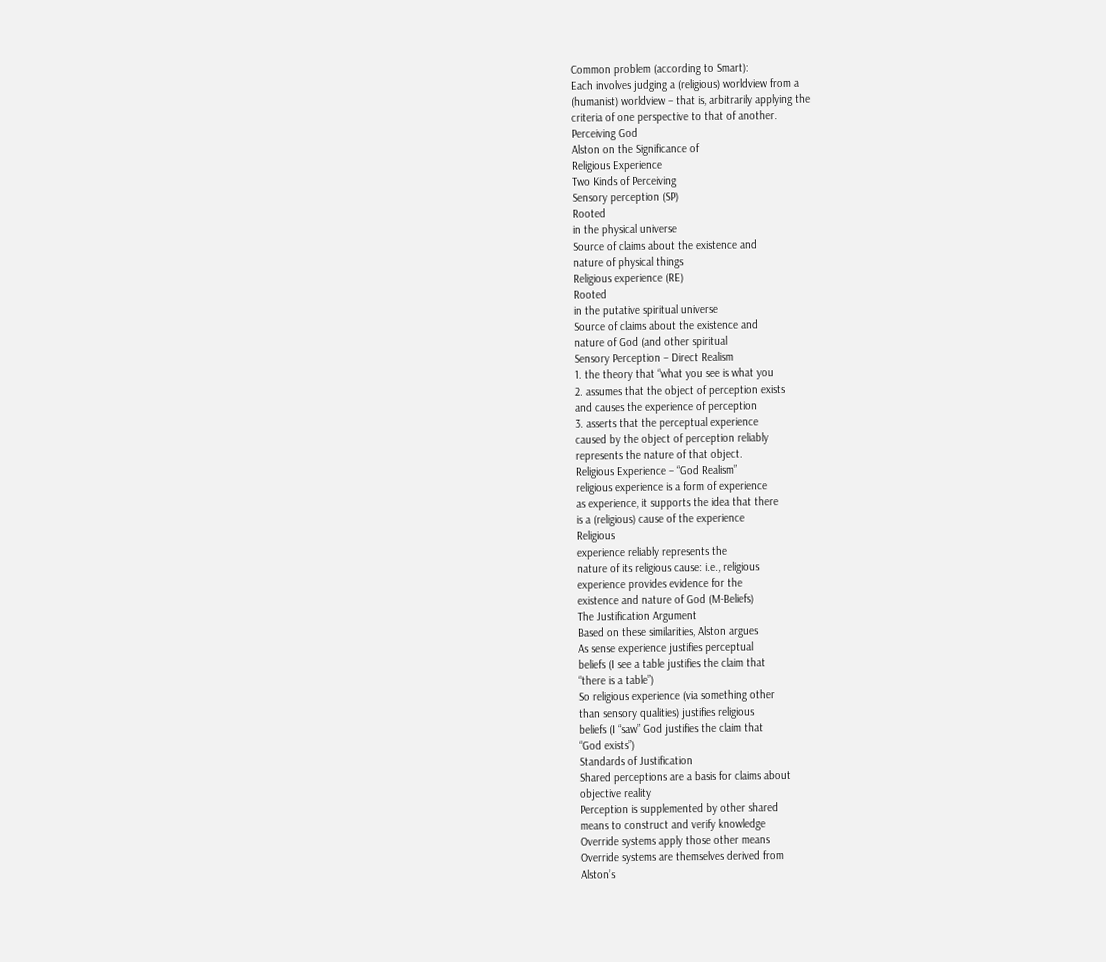Common problem (according to Smart):
Each involves judging a (religious) worldview from a
(humanist) worldview – that is, arbitrarily applying the
criteria of one perspective to that of another.
Perceiving God
Alston on the Significance of
Religious Experience
Two Kinds of Perceiving
Sensory perception (SP)
Rooted
in the physical universe
Source of claims about the existence and
nature of physical things
Religious experience (RE)
Rooted
in the putative spiritual universe
Source of claims about the existence and
nature of God (and other spiritual
Sensory Perception – Direct Realism
1. the theory that “what you see is what you
2. assumes that the object of perception exists
and causes the experience of perception
3. asserts that the perceptual experience
caused by the object of perception reliably
represents the nature of that object.
Religious Experience – “God Realism”
religious experience is a form of experience
as experience, it supports the idea that there
is a (religious) cause of the experience
Religious
experience reliably represents the
nature of its religious cause: i.e., religious
experience provides evidence for the
existence and nature of God (M-Beliefs)
The Justification Argument
Based on these similarities, Alston argues
As sense experience justifies perceptual
beliefs (I see a table justifies the claim that
“there is a table”)
So religious experience (via something other
than sensory qualities) justifies religious
beliefs (I “saw” God justifies the claim that
“God exists”)
Standards of Justification
Shared perceptions are a basis for claims about
objective reality
Perception is supplemented by other shared
means to construct and verify knowledge
Override systems apply those other means
Override systems are themselves derived from
Alston’s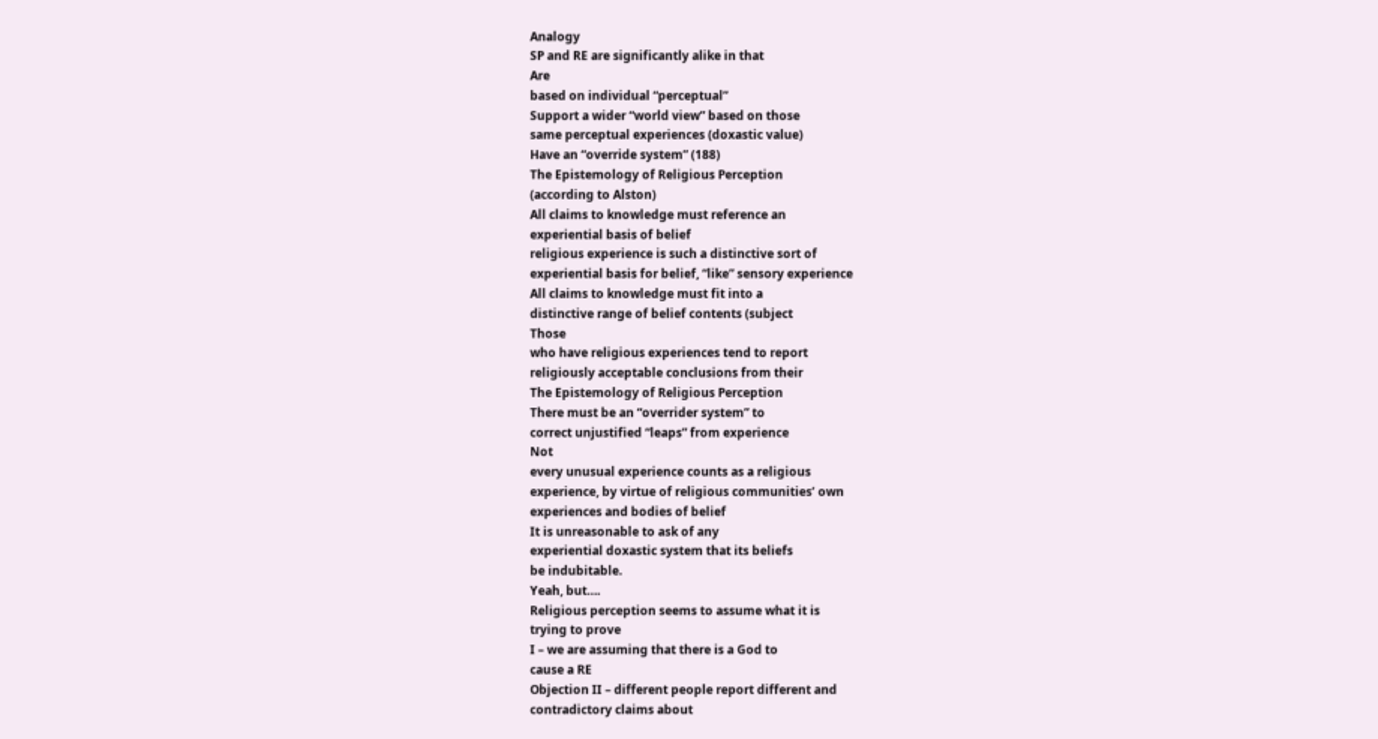Analogy
SP and RE are significantly alike in that
Are
based on individual “perceptual”
Support a wider “world view” based on those
same perceptual experiences (doxastic value)
Have an “override system” (188)
The Epistemology of Religious Perception
(according to Alston)
All claims to knowledge must reference an
experiential basis of belief
religious experience is such a distinctive sort of
experiential basis for belief, “like” sensory experience
All claims to knowledge must fit into a
distinctive range of belief contents (subject
Those
who have religious experiences tend to report
religiously acceptable conclusions from their
The Epistemology of Religious Perception
There must be an “overrider system” to
correct unjustified “leaps” from experience
Not
every unusual experience counts as a religious
experience, by virtue of religious communities’ own
experiences and bodies of belief
It is unreasonable to ask of any
experiential doxastic system that its beliefs
be indubitable.
Yeah, but….
Religious perception seems to assume what it is
trying to prove
I – we are assuming that there is a God to
cause a RE
Objection II – different people report different and
contradictory claims about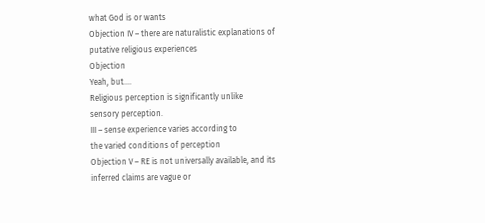what God is or wants
Objection IV – there are naturalistic explanations of
putative religious experiences
Objection
Yeah, but….
Religious perception is significantly unlike
sensory perception.
III – sense experience varies according to
the varied conditions of perception
Objection V – RE is not universally available, and its
inferred claims are vague or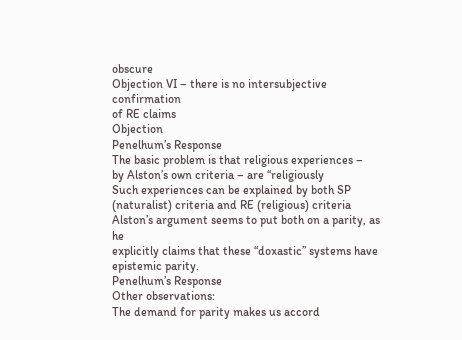obscure
Objection VI – there is no intersubjective confirmation
of RE claims
Objection
Penelhum’s Response
The basic problem is that religious experiences –
by Alston’s own criteria – are “religiously
Such experiences can be explained by both SP
(naturalist) criteria and RE (religious) criteria
Alston’s argument seems to put both on a parity, as he
explicitly claims that these “doxastic” systems have
epistemic parity.
Penelhum’s Response
Other observations:
The demand for parity makes us accord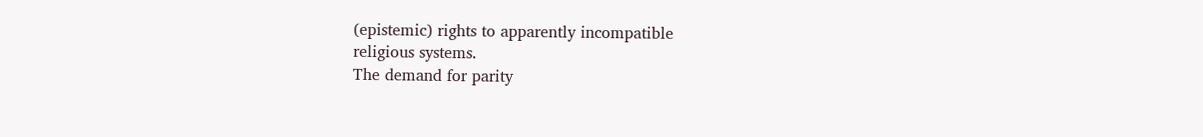(epistemic) rights to apparently incompatible
religious systems.
The demand for parity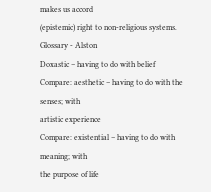makes us accord
(epistemic) right to non-religious systems.
Glossary - Alston
Doxastic – having to do with belief
Compare: aesthetic – having to do with the senses; with
artistic experience
Compare: existential – having to do with meaning; with
the purpose of life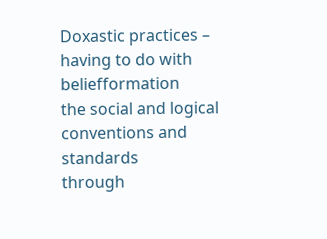Doxastic practices – having to do with beliefformation
the social and logical conventions and standards
through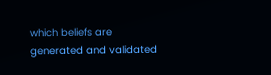which beliefs are generated and validated